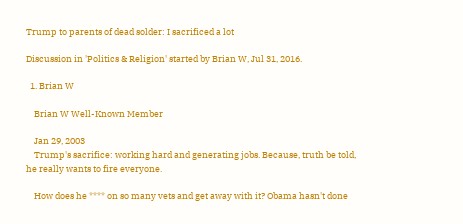Trump to parents of dead solder: I sacrificed a lot

Discussion in 'Politics & Religion' started by Brian W, Jul 31, 2016.

  1. Brian W

    Brian W Well-Known Member

    Jan 29, 2003
    Trump's sacrifice: working hard and generating jobs. Because, truth be told, he really wants to fire everyone.

    How does he **** on so many vets and get away with it? Obama hasn't done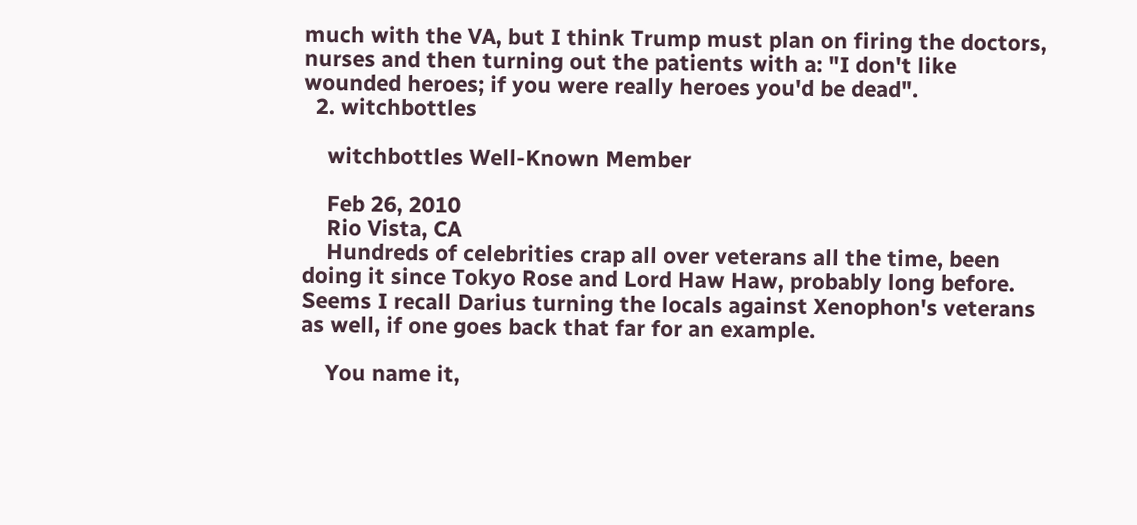much with the VA, but I think Trump must plan on firing the doctors, nurses and then turning out the patients with a: "I don't like wounded heroes; if you were really heroes you'd be dead".
  2. witchbottles

    witchbottles Well-Known Member

    Feb 26, 2010
    Rio Vista, CA
    Hundreds of celebrities crap all over veterans all the time, been doing it since Tokyo Rose and Lord Haw Haw, probably long before. Seems I recall Darius turning the locals against Xenophon's veterans as well, if one goes back that far for an example.

    You name it,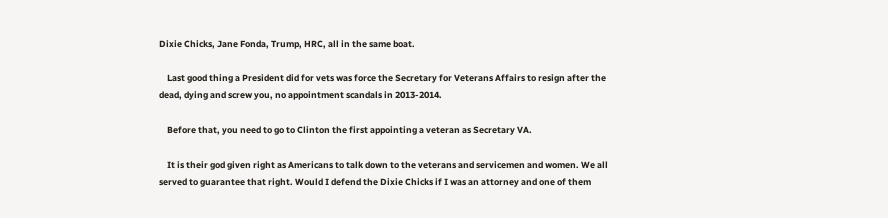Dixie Chicks, Jane Fonda, Trump, HRC, all in the same boat.

    Last good thing a President did for vets was force the Secretary for Veterans Affairs to resign after the dead, dying and screw you, no appointment scandals in 2013-2014.

    Before that, you need to go to Clinton the first appointing a veteran as Secretary VA.

    It is their god given right as Americans to talk down to the veterans and servicemen and women. We all served to guarantee that right. Would I defend the Dixie Chicks if I was an attorney and one of them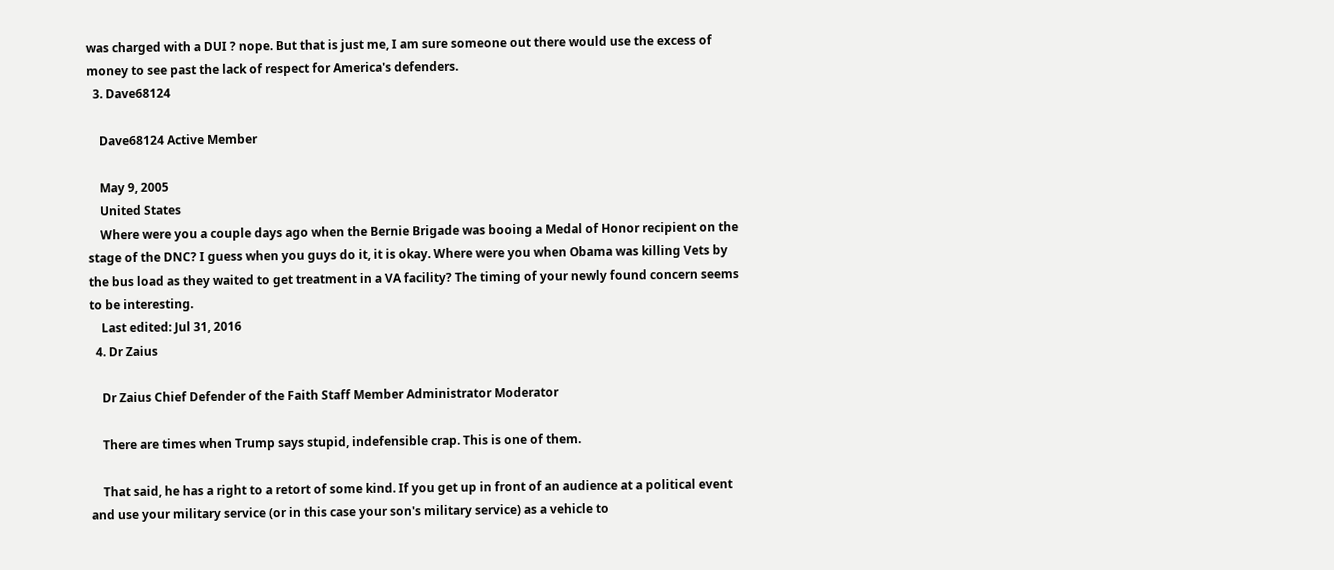was charged with a DUI ? nope. But that is just me, I am sure someone out there would use the excess of money to see past the lack of respect for America's defenders.
  3. Dave68124

    Dave68124 Active Member

    May 9, 2005
    United States
    Where were you a couple days ago when the Bernie Brigade was booing a Medal of Honor recipient on the stage of the DNC? I guess when you guys do it, it is okay. Where were you when Obama was killing Vets by the bus load as they waited to get treatment in a VA facility? The timing of your newly found concern seems to be interesting.
    Last edited: Jul 31, 2016
  4. Dr Zaius

    Dr Zaius Chief Defender of the Faith Staff Member Administrator Moderator

    There are times when Trump says stupid, indefensible crap. This is one of them.

    That said, he has a right to a retort of some kind. If you get up in front of an audience at a political event and use your military service (or in this case your son's military service) as a vehicle to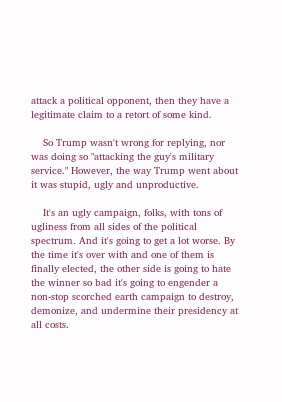attack a political opponent, then they have a legitimate claim to a retort of some kind.

    So Trump wasn't wrong for replying, nor was doing so "attacking the guy's military service." However, the way Trump went about it was stupid, ugly and unproductive.

    It's an ugly campaign, folks, with tons of ugliness from all sides of the political spectrum. And it's going to get a lot worse. By the time it's over with and one of them is finally elected, the other side is going to hate the winner so bad it's going to engender a non-stop scorched earth campaign to destroy, demonize, and undermine their presidency at all costs.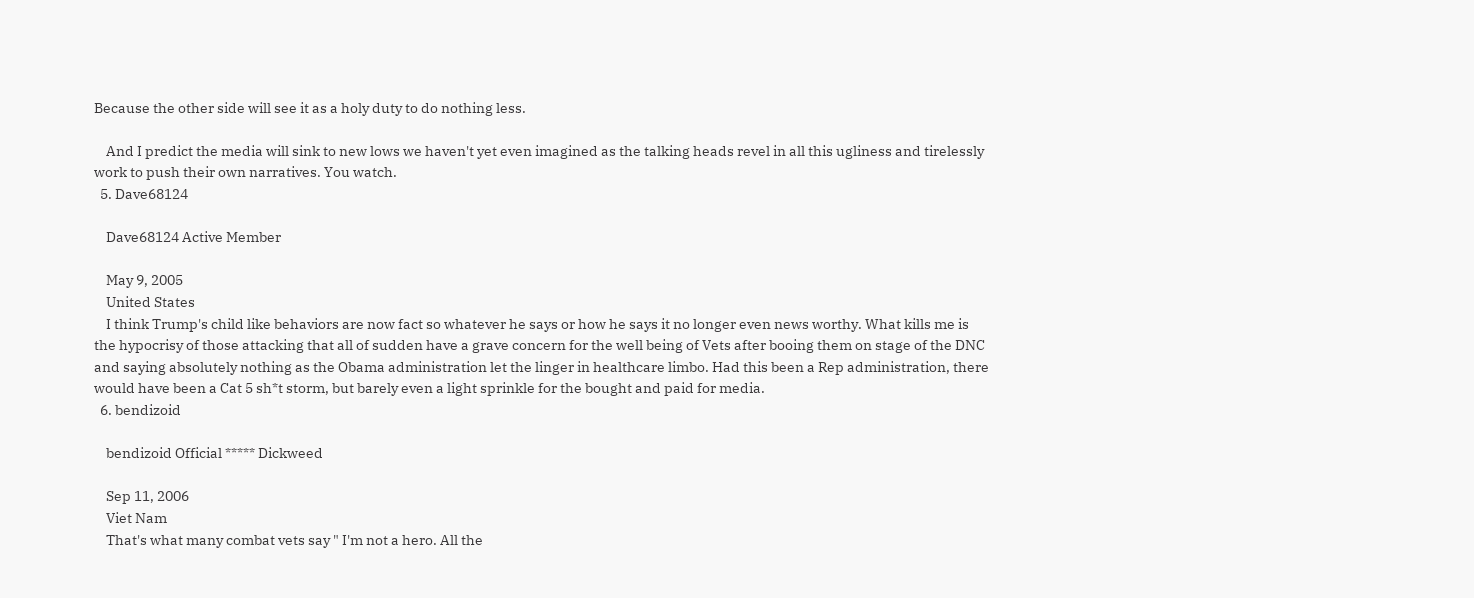Because the other side will see it as a holy duty to do nothing less.

    And I predict the media will sink to new lows we haven't yet even imagined as the talking heads revel in all this ugliness and tirelessly work to push their own narratives. You watch.
  5. Dave68124

    Dave68124 Active Member

    May 9, 2005
    United States
    I think Trump's child like behaviors are now fact so whatever he says or how he says it no longer even news worthy. What kills me is the hypocrisy of those attacking that all of sudden have a grave concern for the well being of Vets after booing them on stage of the DNC and saying absolutely nothing as the Obama administration let the linger in healthcare limbo. Had this been a Rep administration, there would have been a Cat 5 sh*t storm, but barely even a light sprinkle for the bought and paid for media.
  6. bendizoid

    bendizoid Official ***** Dickweed

    Sep 11, 2006
    Viet Nam
    That's what many combat vets say " I'm not a hero. All the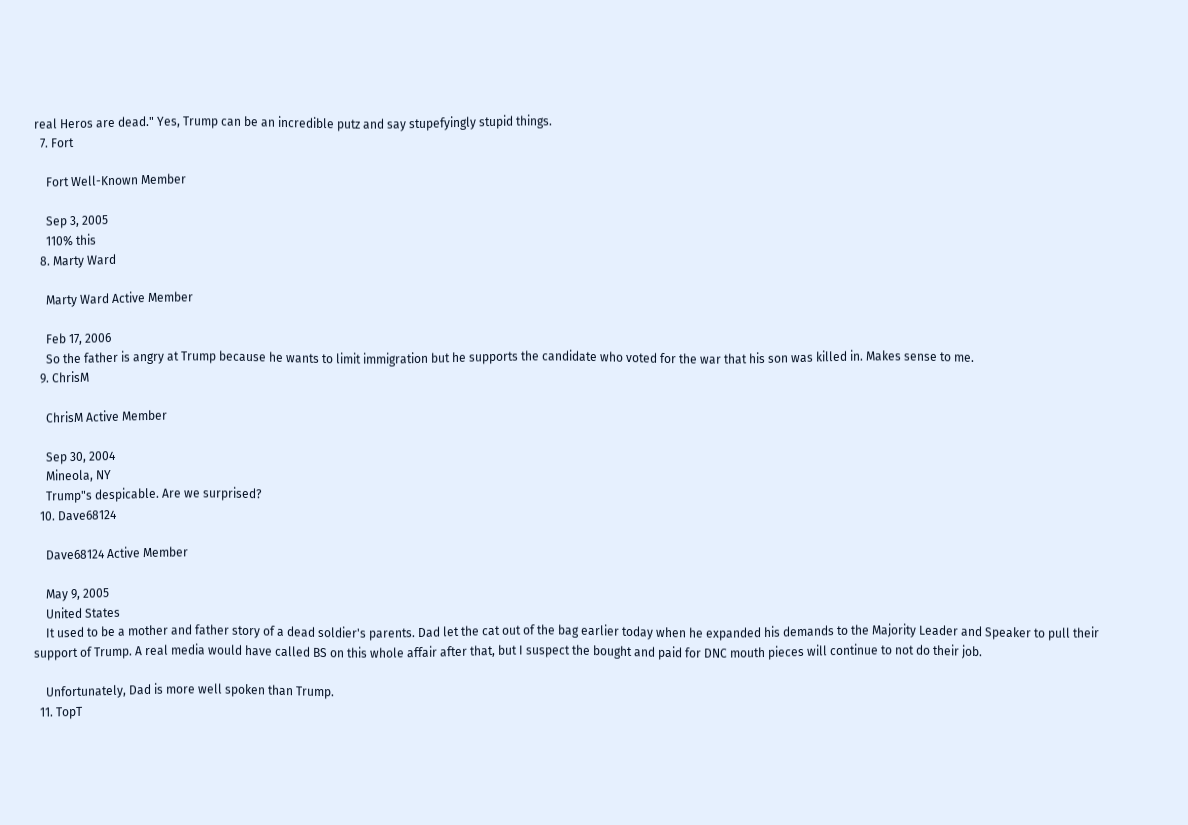real Heros are dead." Yes, Trump can be an incredible putz and say stupefyingly stupid things.
  7. Fort

    Fort Well-Known Member

    Sep 3, 2005
    110% this
  8. Marty Ward

    Marty Ward Active Member

    Feb 17, 2006
    So the father is angry at Trump because he wants to limit immigration but he supports the candidate who voted for the war that his son was killed in. Makes sense to me.
  9. ChrisM

    ChrisM Active Member

    Sep 30, 2004
    Mineola, NY
    Trump"s despicable. Are we surprised?
  10. Dave68124

    Dave68124 Active Member

    May 9, 2005
    United States
    It used to be a mother and father story of a dead soldier's parents. Dad let the cat out of the bag earlier today when he expanded his demands to the Majority Leader and Speaker to pull their support of Trump. A real media would have called BS on this whole affair after that, but I suspect the bought and paid for DNC mouth pieces will continue to not do their job.

    Unfortunately, Dad is more well spoken than Trump.
  11. TopT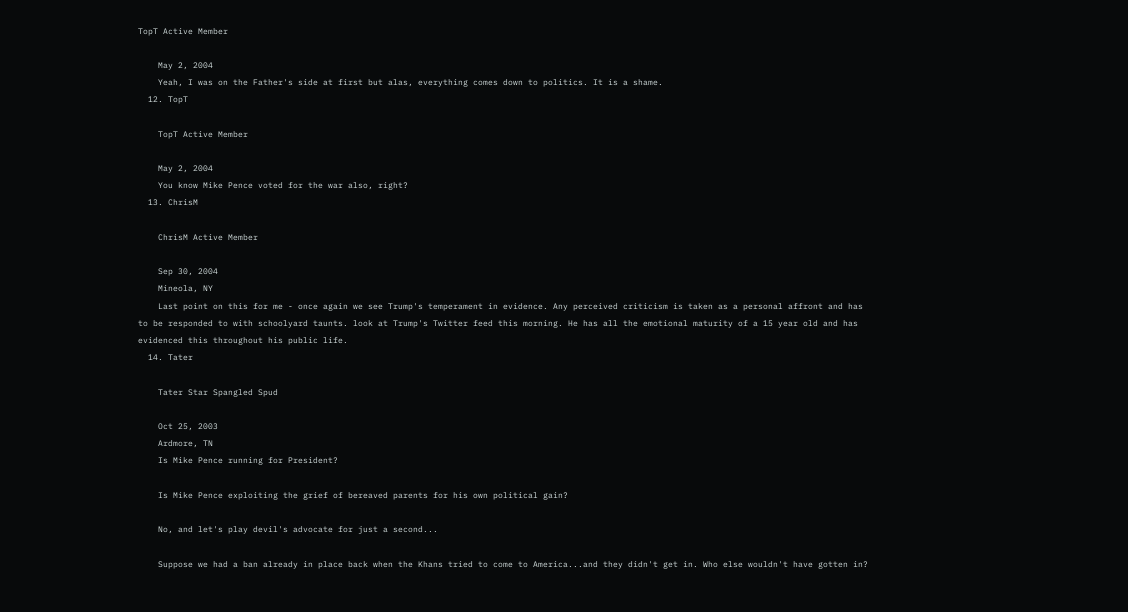TopT Active Member

    May 2, 2004
    Yeah, I was on the Father's side at first but alas, everything comes down to politics. It is a shame.
  12. TopT

    TopT Active Member

    May 2, 2004
    You know Mike Pence voted for the war also, right?
  13. ChrisM

    ChrisM Active Member

    Sep 30, 2004
    Mineola, NY
    Last point on this for me - once again we see Trump's temperament in evidence. Any perceived criticism is taken as a personal affront and has to be responded to with schoolyard taunts. look at Trump's Twitter feed this morning. He has all the emotional maturity of a 15 year old and has evidenced this throughout his public life.
  14. Tater

    Tater Star Spangled Spud

    Oct 25, 2003
    Ardmore, TN
    Is Mike Pence running for President?

    Is Mike Pence exploiting the grief of bereaved parents for his own political gain?

    No, and let's play devil's advocate for just a second...

    Suppose we had a ban already in place back when the Khans tried to come to America...and they didn't get in. Who else wouldn't have gotten in?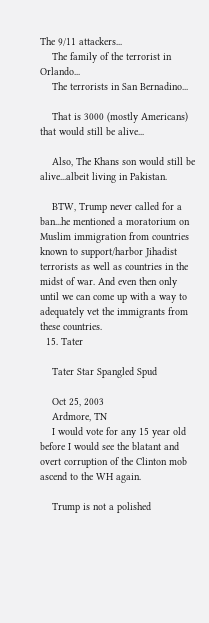The 9/11 attackers...
    The family of the terrorist in Orlando...
    The terrorists in San Bernadino...

    That is 3000 (mostly Americans) that would still be alive...

    Also, The Khans son would still be alive...albeit living in Pakistan.

    BTW, Trump never called for a ban...he mentioned a moratorium on Muslim immigration from countries known to support/harbor Jihadist terrorists as well as countries in the midst of war. And even then only until we can come up with a way to adequately vet the immigrants from these countries.
  15. Tater

    Tater Star Spangled Spud

    Oct 25, 2003
    Ardmore, TN
    I would vote for any 15 year old before I would see the blatant and overt corruption of the Clinton mob ascend to the WH again.

    Trump is not a polished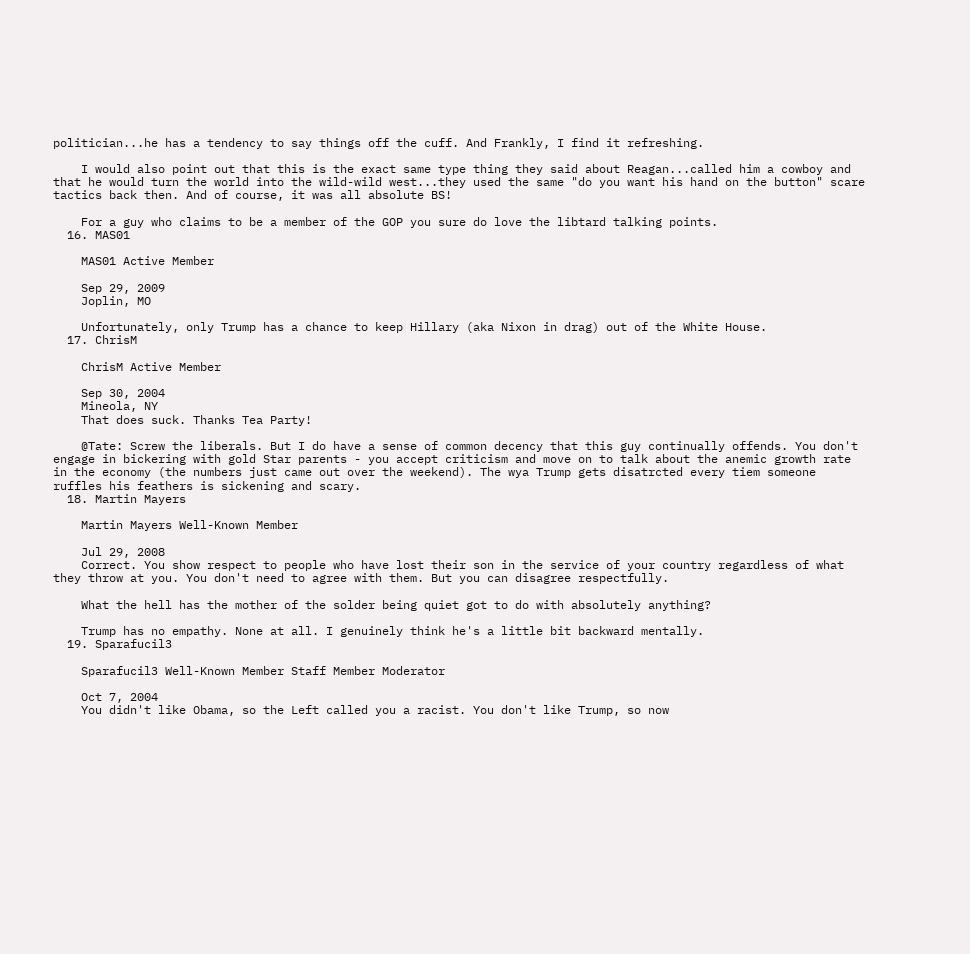politician...he has a tendency to say things off the cuff. And Frankly, I find it refreshing.

    I would also point out that this is the exact same type thing they said about Reagan...called him a cowboy and that he would turn the world into the wild-wild west...they used the same "do you want his hand on the button" scare tactics back then. And of course, it was all absolute BS!

    For a guy who claims to be a member of the GOP you sure do love the libtard talking points.
  16. MAS01

    MAS01 Active Member

    Sep 29, 2009
    Joplin, MO

    Unfortunately, only Trump has a chance to keep Hillary (aka Nixon in drag) out of the White House.
  17. ChrisM

    ChrisM Active Member

    Sep 30, 2004
    Mineola, NY
    That does suck. Thanks Tea Party!

    @Tate: Screw the liberals. But I do have a sense of common decency that this guy continually offends. You don't engage in bickering with gold Star parents - you accept criticism and move on to talk about the anemic growth rate in the economy (the numbers just came out over the weekend). The wya Trump gets disatrcted every tiem someone ruffles his feathers is sickening and scary.
  18. Martin Mayers

    Martin Mayers Well-Known Member

    Jul 29, 2008
    Correct. You show respect to people who have lost their son in the service of your country regardless of what they throw at you. You don't need to agree with them. But you can disagree respectfully.

    What the hell has the mother of the solder being quiet got to do with absolutely anything?

    Trump has no empathy. None at all. I genuinely think he's a little bit backward mentally.
  19. Sparafucil3

    Sparafucil3 Well-Known Member Staff Member Moderator

    Oct 7, 2004
    You didn't like Obama, so the Left called you a racist. You don't like Trump, so now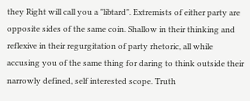they Right will call you a "libtard". Extremists of either party are opposite sides of the same coin. Shallow in their thinking and reflexive in their regurgitation of party rhetoric, all while accusing you of the same thing for daring to think outside their narrowly defined, self interested scope. Truth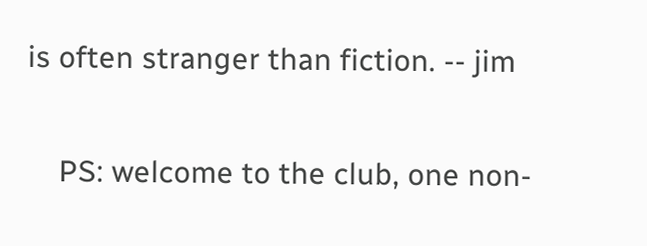is often stranger than fiction. -- jim

    PS: welcome to the club, one non-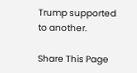Trump supported to another.

Share This Page